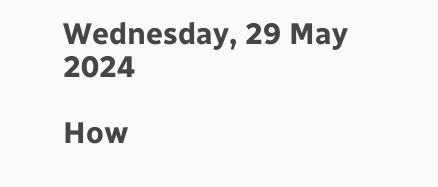Wednesday, 29 May 2024

How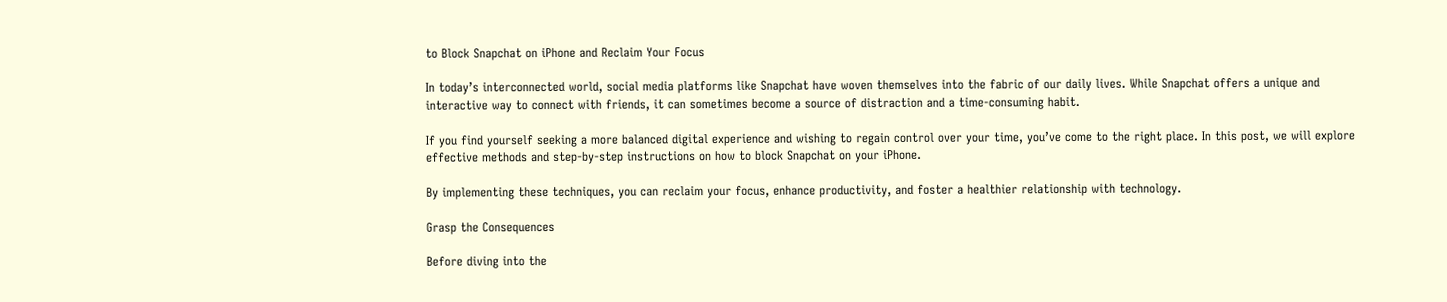to Block Snapchat on iPhone and Reclaim Your Focus

In today’s interconnected world, social media platforms like Snapchat have woven themselves into the fabric of our daily lives. While Snapchat offers a unique and interactive way to connect with friends, it can sometimes become a source of distraction and a time-consuming habit.

If you find yourself seeking a more balanced digital experience and wishing to regain control over your time, you’ve come to the right place. In this post, we will explore effective methods and step-by-step instructions on how to block Snapchat on your iPhone.

By implementing these techniques, you can reclaim your focus, enhance productivity, and foster a healthier relationship with technology.

Grasp the Consequences

Before diving into the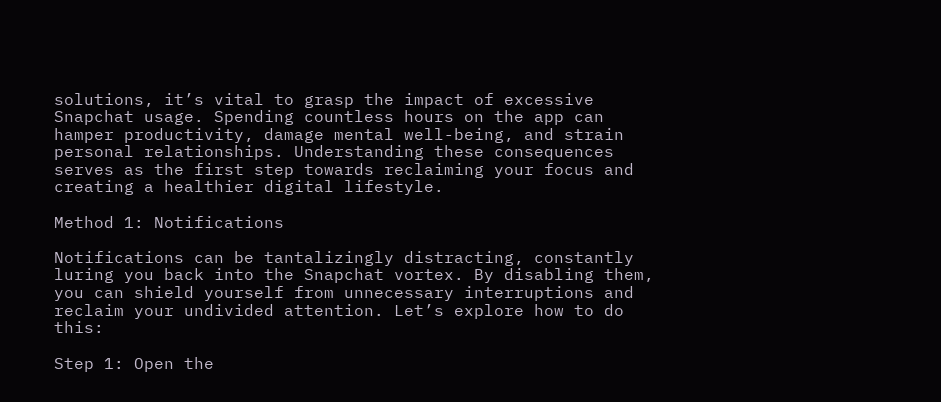solutions, it’s vital to grasp the impact of excessive Snapchat usage. Spending countless hours on the app can hamper productivity, damage mental well-being, and strain personal relationships. Understanding these consequences serves as the first step towards reclaiming your focus and creating a healthier digital lifestyle.

Method 1: Notifications

Notifications can be tantalizingly distracting, constantly luring you back into the Snapchat vortex. By disabling them, you can shield yourself from unnecessary interruptions and reclaim your undivided attention. Let’s explore how to do this:

Step 1: Open the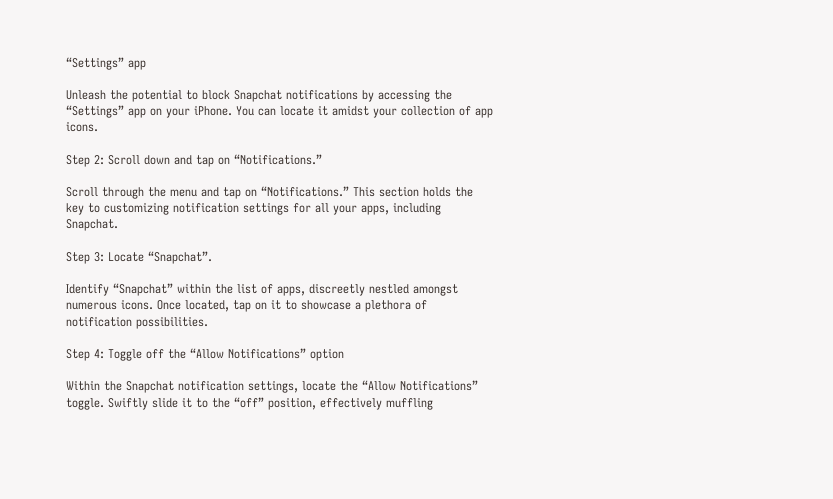“Settings” app

Unleash the potential to block Snapchat notifications by accessing the “Settings” app on your iPhone. You can locate it amidst your collection of app icons.

Step 2: Scroll down and tap on “Notifications.”

Scroll through the menu and tap on “Notifications.” This section holds the key to customizing notification settings for all your apps, including Snapchat.

Step 3: Locate “Snapchat”.

Identify “Snapchat” within the list of apps, discreetly nestled amongst numerous icons. Once located, tap on it to showcase a plethora of notification possibilities.

Step 4: Toggle off the “Allow Notifications” option

Within the Snapchat notification settings, locate the “Allow Notifications” toggle. Swiftly slide it to the “off” position, effectively muffling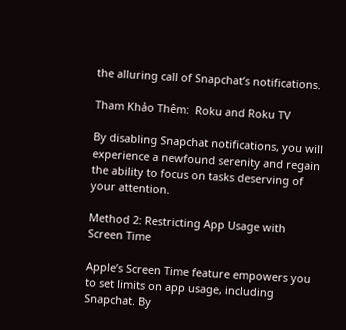the alluring call of Snapchat’s notifications.

Tham Khảo Thêm:  Roku and Roku TV

By disabling Snapchat notifications, you will experience a newfound serenity and regain the ability to focus on tasks deserving of your attention.

Method 2: Restricting App Usage with Screen Time

Apple’s Screen Time feature empowers you to set limits on app usage, including Snapchat. By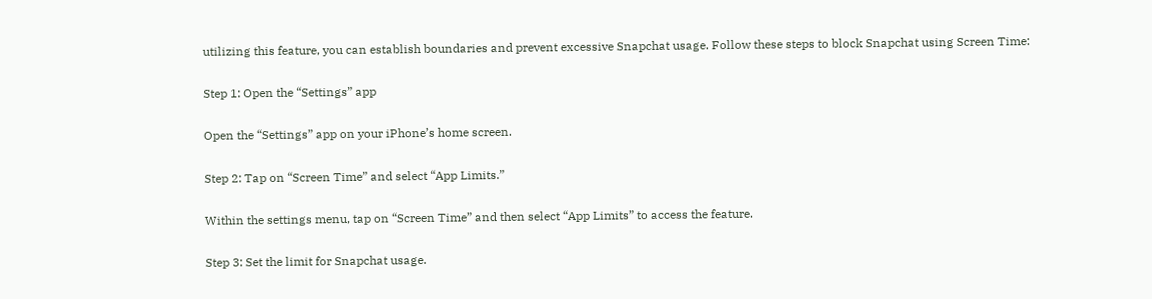utilizing this feature, you can establish boundaries and prevent excessive Snapchat usage. Follow these steps to block Snapchat using Screen Time:

Step 1: Open the “Settings” app

Open the “Settings” app on your iPhone’s home screen.

Step 2: Tap on “Screen Time” and select “App Limits.”

Within the settings menu, tap on “Screen Time” and then select “App Limits” to access the feature.

Step 3: Set the limit for Snapchat usage.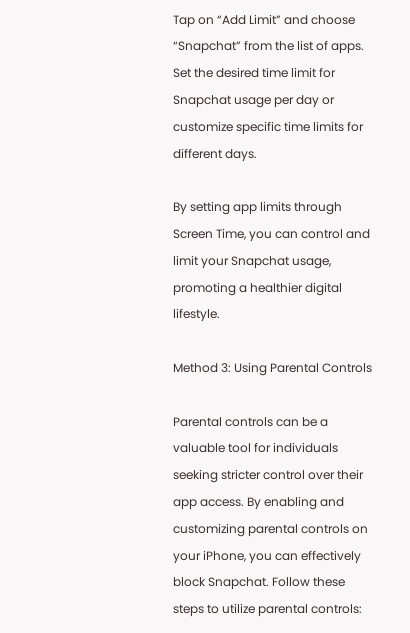Tap on “Add Limit” and choose “Snapchat” from the list of apps. Set the desired time limit for Snapchat usage per day or customize specific time limits for different days.

By setting app limits through Screen Time, you can control and limit your Snapchat usage, promoting a healthier digital lifestyle.

Method 3: Using Parental Controls

Parental controls can be a valuable tool for individuals seeking stricter control over their app access. By enabling and customizing parental controls on your iPhone, you can effectively block Snapchat. Follow these steps to utilize parental controls: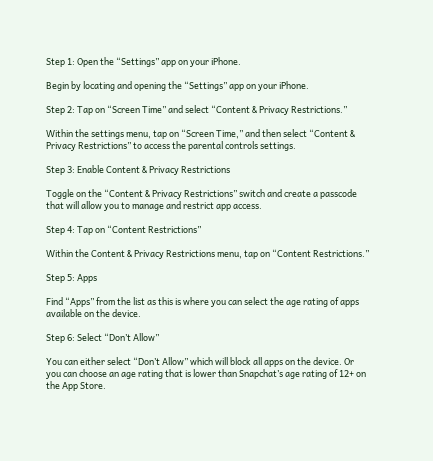Step 1: Open the “Settings” app on your iPhone.

Begin by locating and opening the “Settings” app on your iPhone.

Step 2: Tap on “Screen Time” and select “Content & Privacy Restrictions.”

Within the settings menu, tap on “Screen Time,” and then select “Content & Privacy Restrictions” to access the parental controls settings.

Step 3: Enable Content & Privacy Restrictions

Toggle on the “Content & Privacy Restrictions” switch and create a passcode that will allow you to manage and restrict app access.

Step 4: Tap on “Content Restrictions”

Within the Content & Privacy Restrictions menu, tap on “Content Restrictions.”

Step 5: Apps

Find “Apps” from the list as this is where you can select the age rating of apps available on the device.

Step 6: Select “Don’t Allow”

You can either select “Don’t Allow” which will block all apps on the device. Or you can choose an age rating that is lower than Snapchat’s age rating of 12+ on the App Store.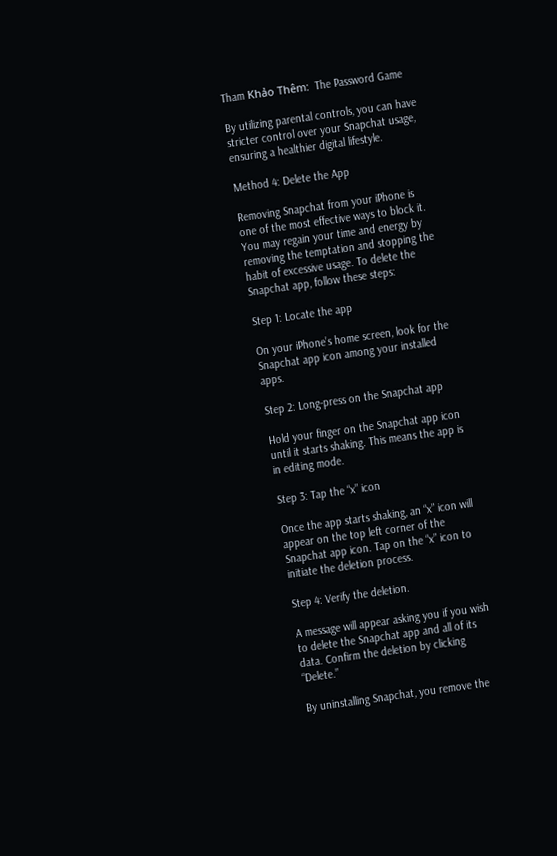Tham Khảo Thêm:  The Password Game

By utilizing parental controls, you can have stricter control over your Snapchat usage, ensuring a healthier digital lifestyle.

Method 4: Delete the App

Removing Snapchat from your iPhone is one of the most effective ways to block it. You may regain your time and energy by removing the temptation and stopping the habit of excessive usage. To delete the Snapchat app, follow these steps:

Step 1: Locate the app

On your iPhone’s home screen, look for the Snapchat app icon among your installed apps.

Step 2: Long-press on the Snapchat app

Hold your finger on the Snapchat app icon until it starts shaking. This means the app is in editing mode.

Step 3: Tap the “x” icon

Once the app starts shaking, an “x” icon will appear on the top left corner of the Snapchat app icon. Tap on the “x” icon to initiate the deletion process.

Step 4: Verify the deletion.

A message will appear asking you if you wish to delete the Snapchat app and all of its data. Confirm the deletion by clicking “Delete.”

By uninstalling Snapchat, you remove the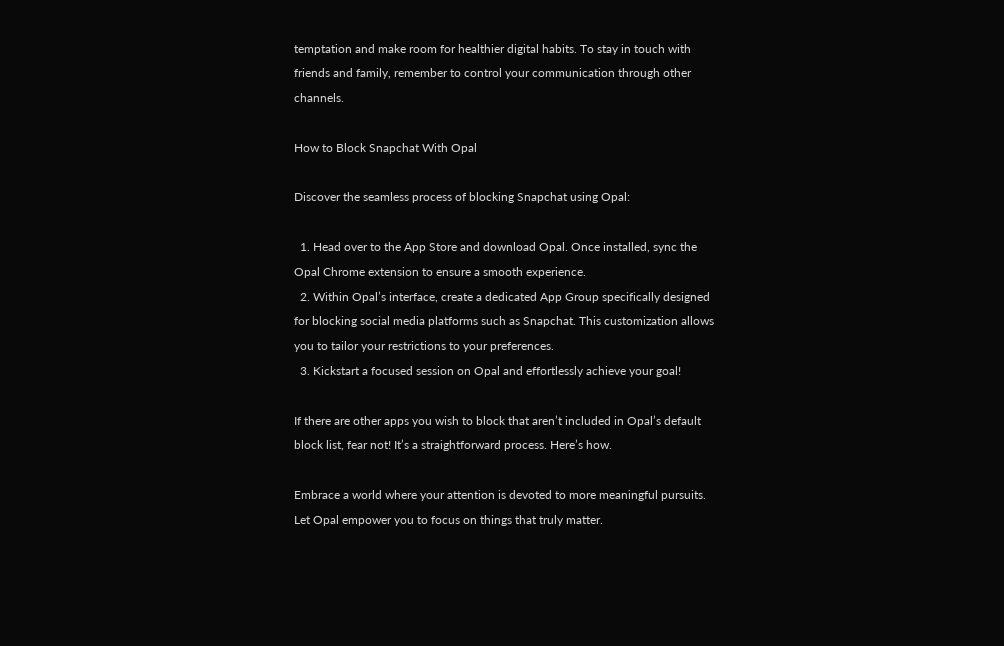temptation and make room for healthier digital habits. To stay in touch with friends and family, remember to control your communication through other channels.

How to Block Snapchat With Opal

Discover the seamless process of blocking Snapchat using Opal:

  1. Head over to the App Store and download Opal. Once installed, sync the Opal Chrome extension to ensure a smooth experience.
  2. Within Opal’s interface, create a dedicated App Group specifically designed for blocking social media platforms such as Snapchat. This customization allows you to tailor your restrictions to your preferences.
  3. Kickstart a focused session on Opal and effortlessly achieve your goal!

If there are other apps you wish to block that aren’t included in Opal’s default block list, fear not! It’s a straightforward process. Here’s how.

Embrace a world where your attention is devoted to more meaningful pursuits. Let Opal empower you to focus on things that truly matter.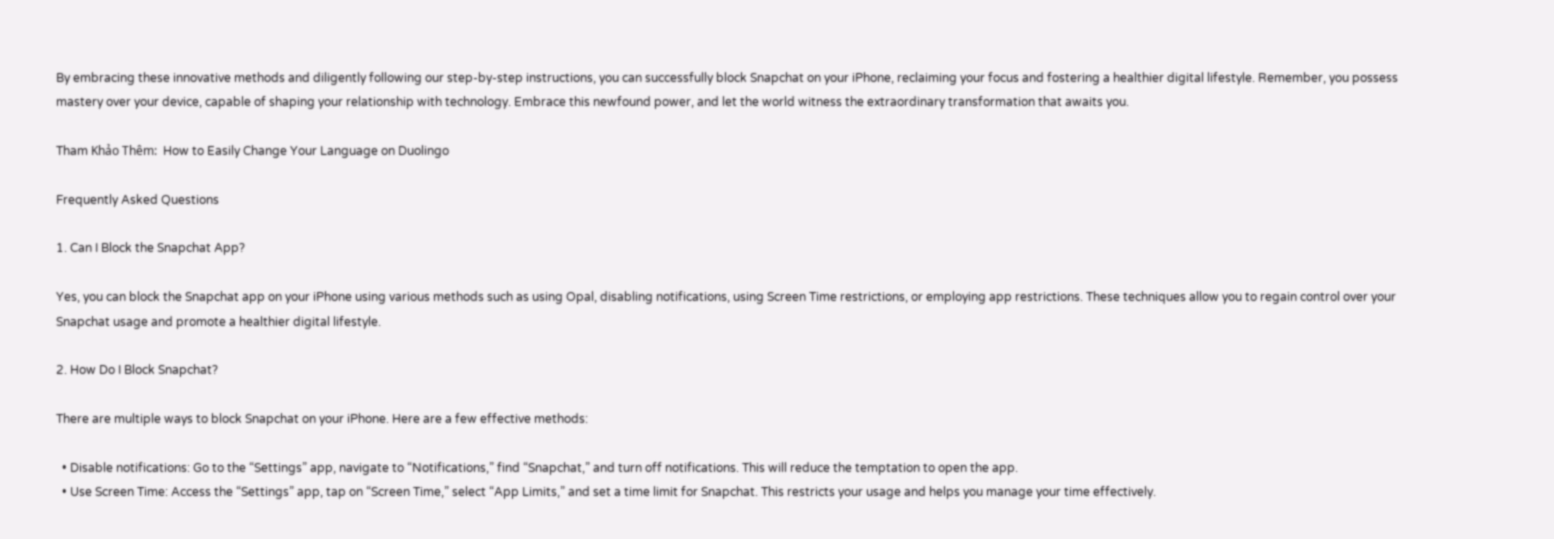By embracing these innovative methods and diligently following our step-by-step instructions, you can successfully block Snapchat on your iPhone, reclaiming your focus and fostering a healthier digital lifestyle. Remember, you possess mastery over your device, capable of shaping your relationship with technology. Embrace this newfound power, and let the world witness the extraordinary transformation that awaits you.

Tham Khảo Thêm:  How to Easily Change Your Language on Duolingo

Frequently Asked Questions

1. Can I Block the Snapchat App?

Yes, you can block the Snapchat app on your iPhone using various methods such as using Opal, disabling notifications, using Screen Time restrictions, or employing app restrictions. These techniques allow you to regain control over your Snapchat usage and promote a healthier digital lifestyle.

2. How Do I Block Snapchat?

There are multiple ways to block Snapchat on your iPhone. Here are a few effective methods:

  • Disable notifications: Go to the “Settings” app, navigate to “Notifications,” find “Snapchat,” and turn off notifications. This will reduce the temptation to open the app.
  • Use Screen Time: Access the “Settings” app, tap on “Screen Time,” select “App Limits,” and set a time limit for Snapchat. This restricts your usage and helps you manage your time effectively.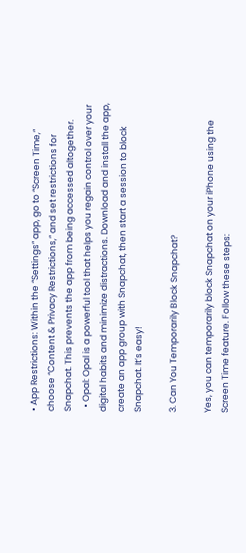• App Restrictions: Within the “Settings” app, go to “Screen Time,” choose “Content & Privacy Restrictions,” and set restrictions for Snapchat. This prevents the app from being accessed altogether.
  • Opal: Opal is a powerful tool that helps you regain control over your digital habits and minimize distractions. Download and install the app, create an app group with Snapchat, then start a session to block Snapchat. It’s easy!

3. Can You Temporarily Block Snapchat?

Yes, you can temporarily block Snapchat on your iPhone using the Screen Time feature. Follow these steps: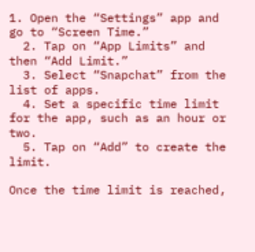1. Open the “Settings” app and go to “Screen Time.”
  2. Tap on “App Limits” and then “Add Limit.”
  3. Select “Snapchat” from the list of apps.
  4. Set a specific time limit for the app, such as an hour or two.
  5. Tap on “Add” to create the limit.

Once the time limit is reached,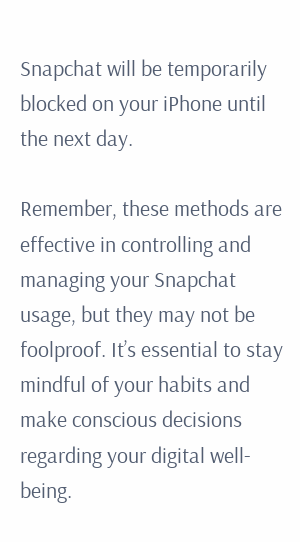Snapchat will be temporarily blocked on your iPhone until the next day.

Remember, these methods are effective in controlling and managing your Snapchat usage, but they may not be foolproof. It’s essential to stay mindful of your habits and make conscious decisions regarding your digital well-being.